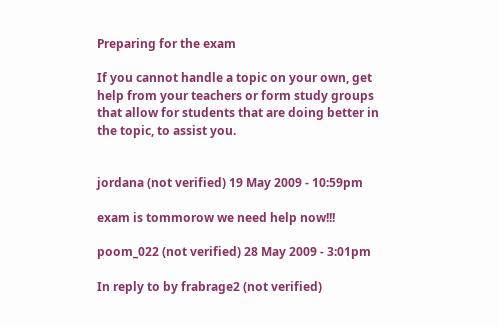Preparing for the exam

If you cannot handle a topic on your own, get help from your teachers or form study groups that allow for students that are doing better in the topic, to assist you.


jordana (not verified) 19 May 2009 - 10:59pm

exam is tommorow we need help now!!!

poom_022 (not verified) 28 May 2009 - 3:01pm

In reply to by frabrage2 (not verified)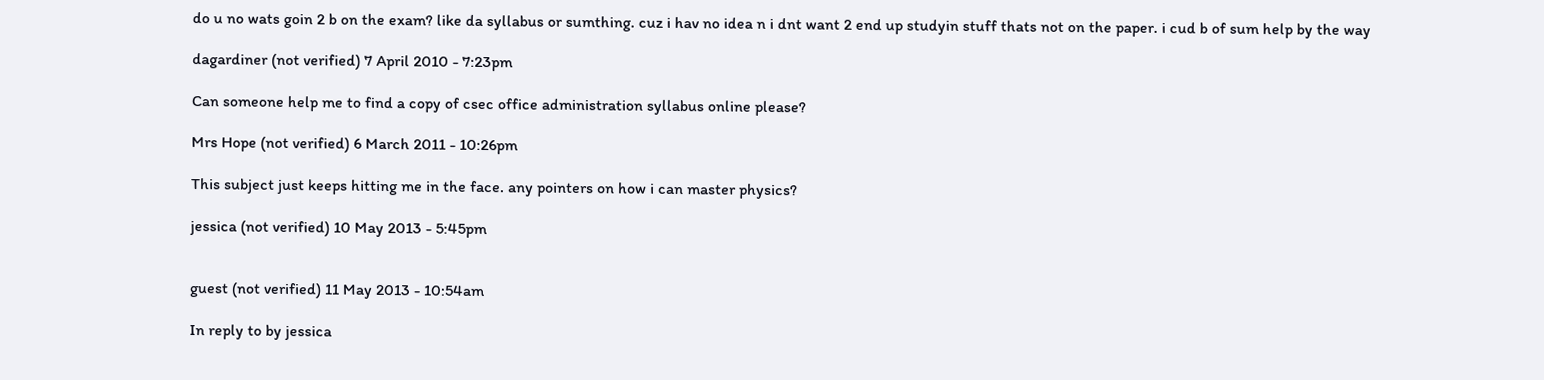do u no wats goin 2 b on the exam? like da syllabus or sumthing. cuz i hav no idea n i dnt want 2 end up studyin stuff thats not on the paper. i cud b of sum help by the way

dagardiner (not verified) 7 April 2010 - 7:23pm

Can someone help me to find a copy of csec office administration syllabus online please?

Mrs Hope (not verified) 6 March 2011 - 10:26pm

This subject just keeps hitting me in the face. any pointers on how i can master physics?

jessica (not verified) 10 May 2013 - 5:45pm


guest (not verified) 11 May 2013 - 10:54am

In reply to by jessica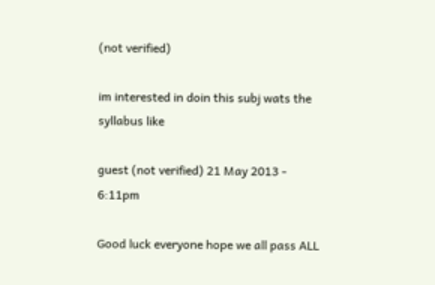(not verified)

im interested in doin this subj wats the syllabus like

guest (not verified) 21 May 2013 - 6:11pm

Good luck everyone hope we all pass ALL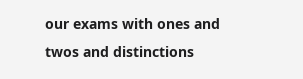our exams with ones and twos and distinctions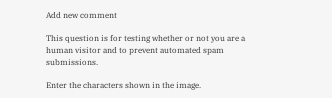Add new comment

This question is for testing whether or not you are a human visitor and to prevent automated spam submissions.

Enter the characters shown in the image.